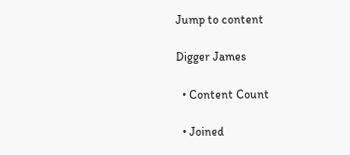Jump to content

Digger James

  • Content Count

  • Joined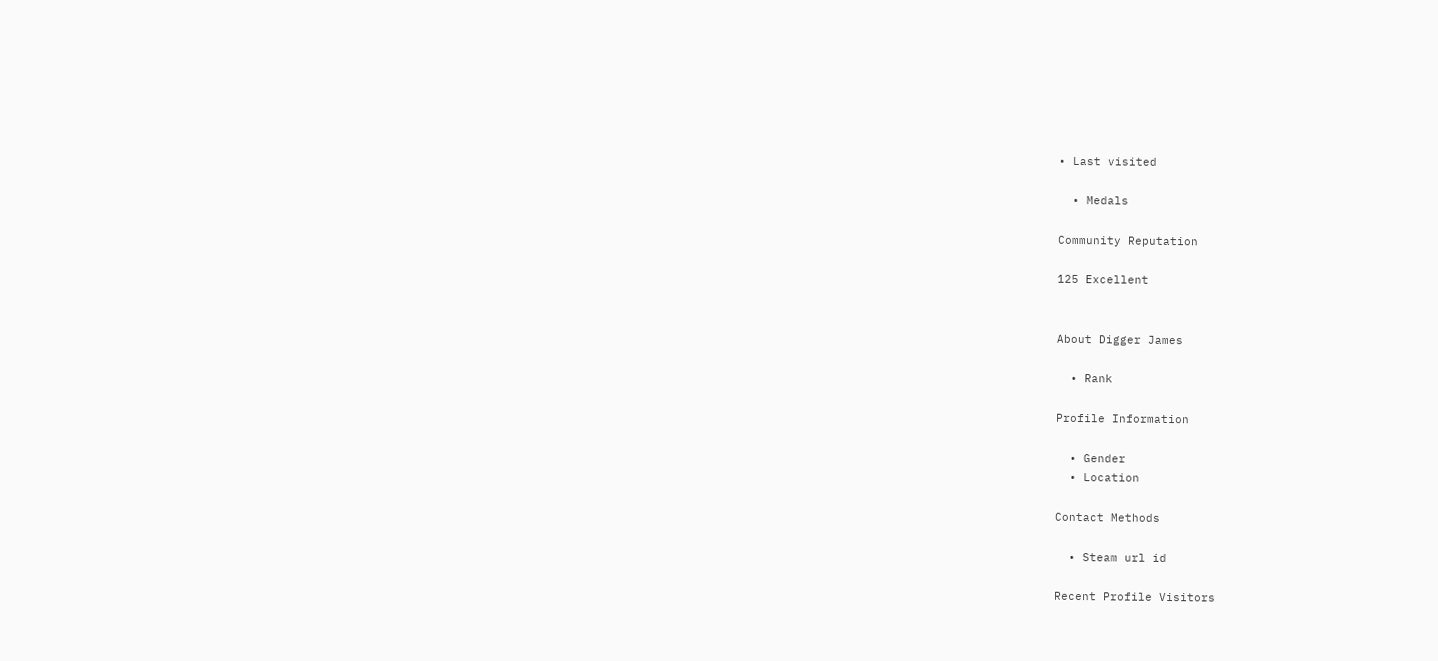• Last visited

  • Medals

Community Reputation

125 Excellent


About Digger James

  • Rank

Profile Information

  • Gender
  • Location

Contact Methods

  • Steam url id

Recent Profile Visitors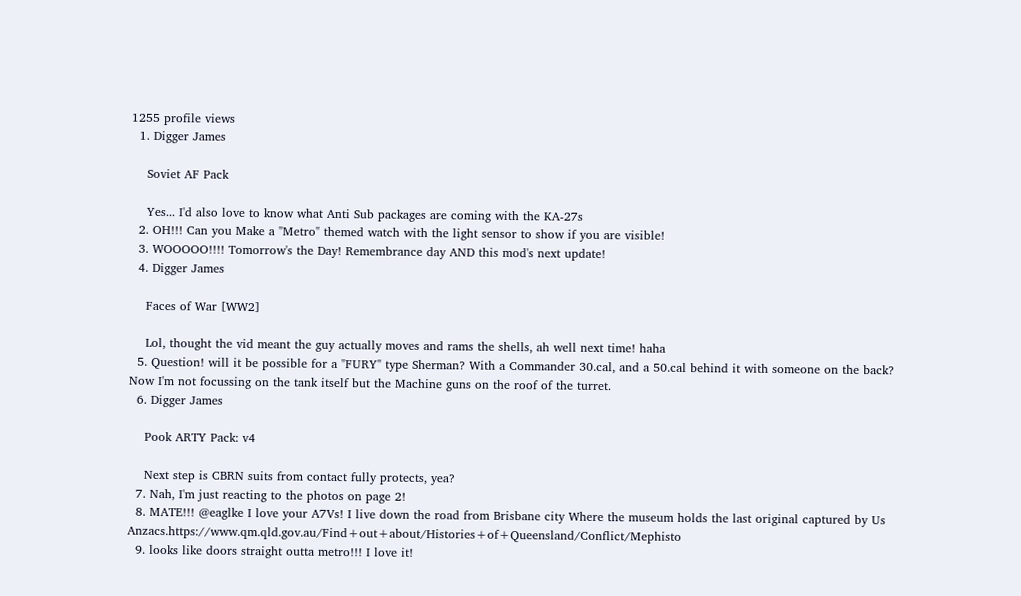1255 profile views
  1. Digger James

    Soviet AF Pack

    Yes... I'd also love to know what Anti Sub packages are coming with the KA-27s
  2. OH!!! Can you Make a "Metro" themed watch with the light sensor to show if you are visible!
  3. WOOOOO!!!! Tomorrow's the Day! Remembrance day AND this mod's next update!
  4. Digger James

    Faces of War [WW2]

    Lol, thought the vid meant the guy actually moves and rams the shells, ah well next time! haha
  5. Question! will it be possible for a "FURY" type Sherman? With a Commander 30.cal, and a 50.cal behind it with someone on the back? Now I'm not focussing on the tank itself but the Machine guns on the roof of the turret.
  6. Digger James

    Pook ARTY Pack: v4

    Next step is CBRN suits from contact fully protects, yea?
  7. Nah, I'm just reacting to the photos on page 2!
  8. MATE!!! @eaglke I love your A7Vs! I live down the road from Brisbane city Where the museum holds the last original captured by Us Anzacs.https://www.qm.qld.gov.au/Find+out+about/Histories+of+Queensland/Conflict/Mephisto
  9. looks like doors straight outta metro!!! I love it!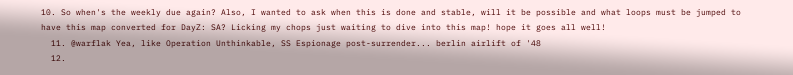10. So when's the weekly due again? Also, I wanted to ask when this is done and stable, will it be possible and what loops must be jumped to have this map converted for DayZ: SA? Licking my chops just waiting to dive into this map! hope it goes all well!
  11. @warflak Yea, like Operation Unthinkable, SS Espionage post-surrender... berlin airlift of '48
  12.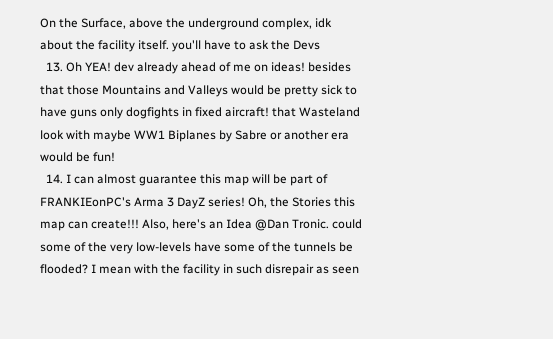On the Surface, above the underground complex, idk about the facility itself. you'll have to ask the Devs
  13. Oh YEA! dev already ahead of me on ideas! besides that those Mountains and Valleys would be pretty sick to have guns only dogfights in fixed aircraft! that Wasteland look with maybe WW1 Biplanes by Sabre or another era would be fun!
  14. I can almost guarantee this map will be part of FRANKIEonPC's Arma 3 DayZ series! Oh, the Stories this map can create!!! Also, here's an Idea @Dan Tronic. could some of the very low-levels have some of the tunnels be flooded? I mean with the facility in such disrepair as seen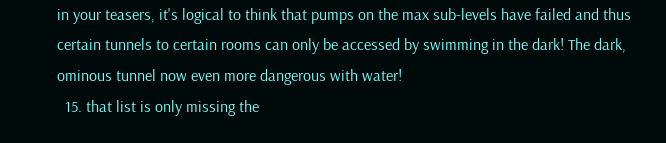in your teasers, it's logical to think that pumps on the max sub-levels have failed and thus certain tunnels to certain rooms can only be accessed by swimming in the dark! The dark, ominous tunnel now even more dangerous with water!
  15. that list is only missing the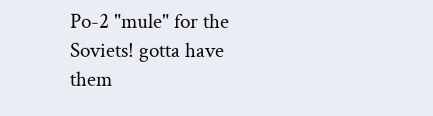Po-2 "mule" for the Soviets! gotta have them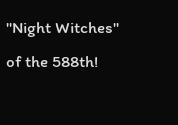"Night Witches" of the 588th!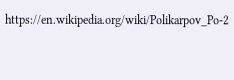https://en.wikipedia.org/wiki/Polikarpov_Po-2